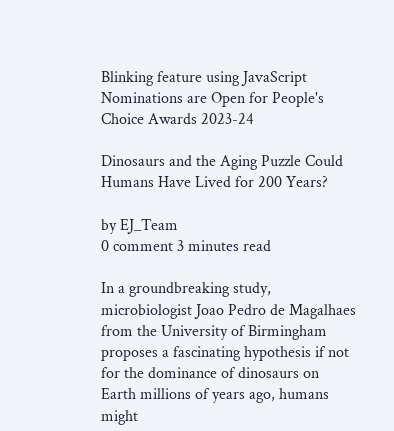Blinking feature using JavaScript Nominations are Open for People's Choice Awards 2023-24

Dinosaurs and the Aging Puzzle Could Humans Have Lived for 200 Years?

by EJ_Team
0 comment 3 minutes read

In a groundbreaking study, microbiologist Joao Pedro de Magalhaes from the University of Birmingham proposes a fascinating hypothesis if not for the dominance of dinosaurs on Earth millions of years ago, humans might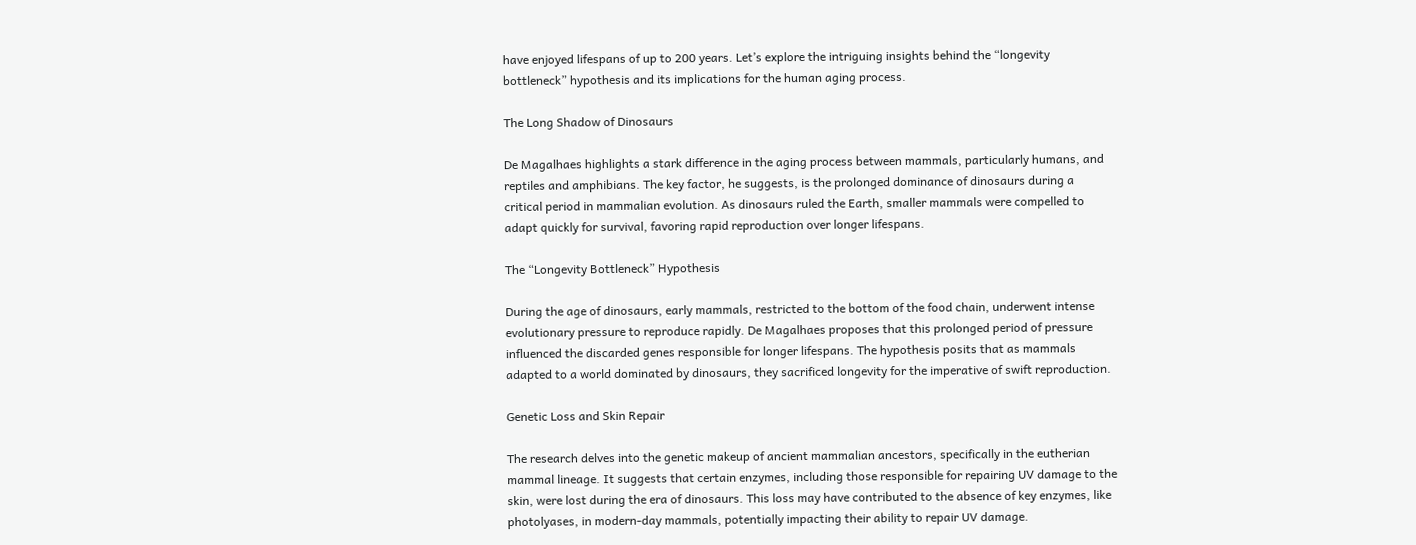have enjoyed lifespans of up to 200 years. Let’s explore the intriguing insights behind the “longevity bottleneck” hypothesis and its implications for the human aging process.

The Long Shadow of Dinosaurs

De Magalhaes highlights a stark difference in the aging process between mammals, particularly humans, and reptiles and amphibians. The key factor, he suggests, is the prolonged dominance of dinosaurs during a critical period in mammalian evolution. As dinosaurs ruled the Earth, smaller mammals were compelled to adapt quickly for survival, favoring rapid reproduction over longer lifespans.

The “Longevity Bottleneck” Hypothesis

During the age of dinosaurs, early mammals, restricted to the bottom of the food chain, underwent intense evolutionary pressure to reproduce rapidly. De Magalhaes proposes that this prolonged period of pressure influenced the discarded genes responsible for longer lifespans. The hypothesis posits that as mammals adapted to a world dominated by dinosaurs, they sacrificed longevity for the imperative of swift reproduction.

Genetic Loss and Skin Repair

The research delves into the genetic makeup of ancient mammalian ancestors, specifically in the eutherian mammal lineage. It suggests that certain enzymes, including those responsible for repairing UV damage to the skin, were lost during the era of dinosaurs. This loss may have contributed to the absence of key enzymes, like photolyases, in modern-day mammals, potentially impacting their ability to repair UV damage.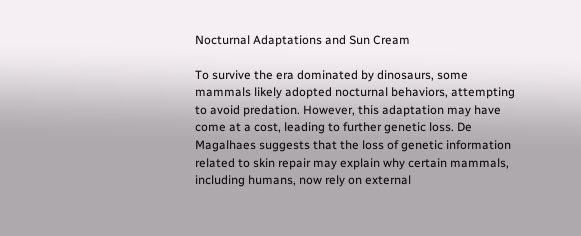Nocturnal Adaptations and Sun Cream

To survive the era dominated by dinosaurs, some mammals likely adopted nocturnal behaviors, attempting to avoid predation. However, this adaptation may have come at a cost, leading to further genetic loss. De Magalhaes suggests that the loss of genetic information related to skin repair may explain why certain mammals, including humans, now rely on external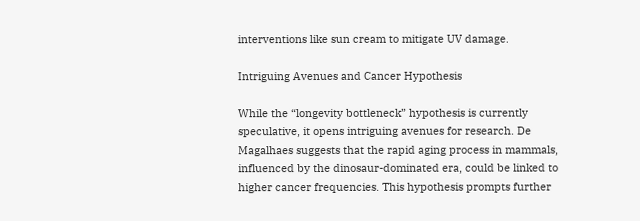interventions like sun cream to mitigate UV damage.

Intriguing Avenues and Cancer Hypothesis

While the “longevity bottleneck” hypothesis is currently speculative, it opens intriguing avenues for research. De Magalhaes suggests that the rapid aging process in mammals, influenced by the dinosaur-dominated era, could be linked to higher cancer frequencies. This hypothesis prompts further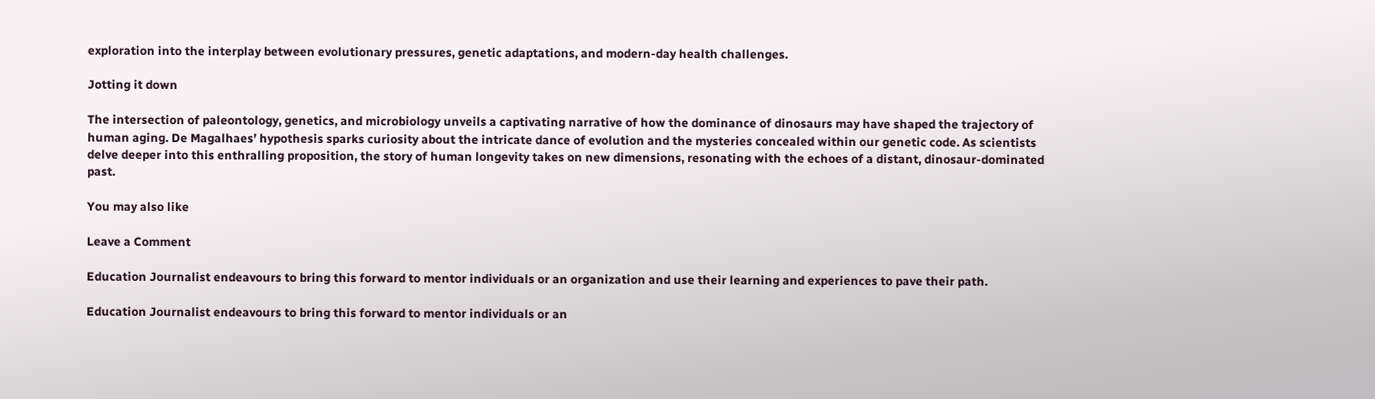exploration into the interplay between evolutionary pressures, genetic adaptations, and modern-day health challenges.

Jotting it down

The intersection of paleontology, genetics, and microbiology unveils a captivating narrative of how the dominance of dinosaurs may have shaped the trajectory of human aging. De Magalhaes’ hypothesis sparks curiosity about the intricate dance of evolution and the mysteries concealed within our genetic code. As scientists delve deeper into this enthralling proposition, the story of human longevity takes on new dimensions, resonating with the echoes of a distant, dinosaur-dominated past.

You may also like

Leave a Comment

Education Journalist endeavours to bring this forward to mentor individuals or an organization and use their learning and experiences to pave their path.

Education Journalist endeavours to bring this forward to mentor individuals or an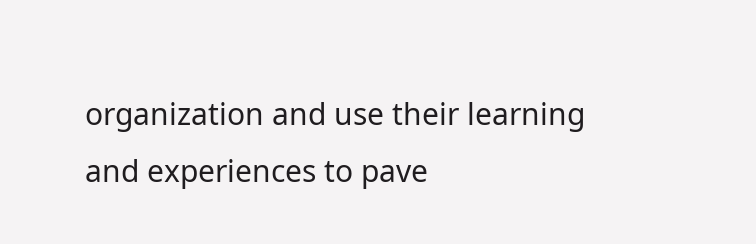organization and use their learning and experiences to pave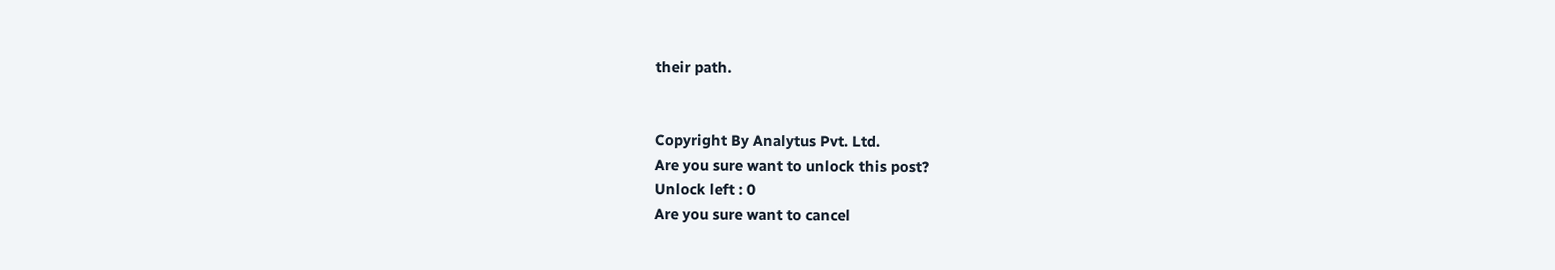their path.


Copyright By Analytus Pvt. Ltd.
Are you sure want to unlock this post?
Unlock left : 0
Are you sure want to cancel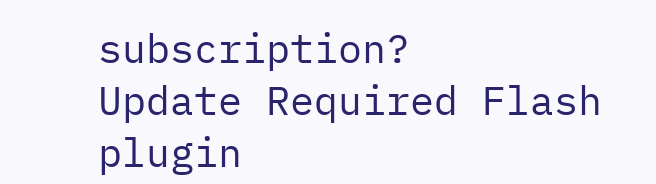subscription?
Update Required Flash plugin